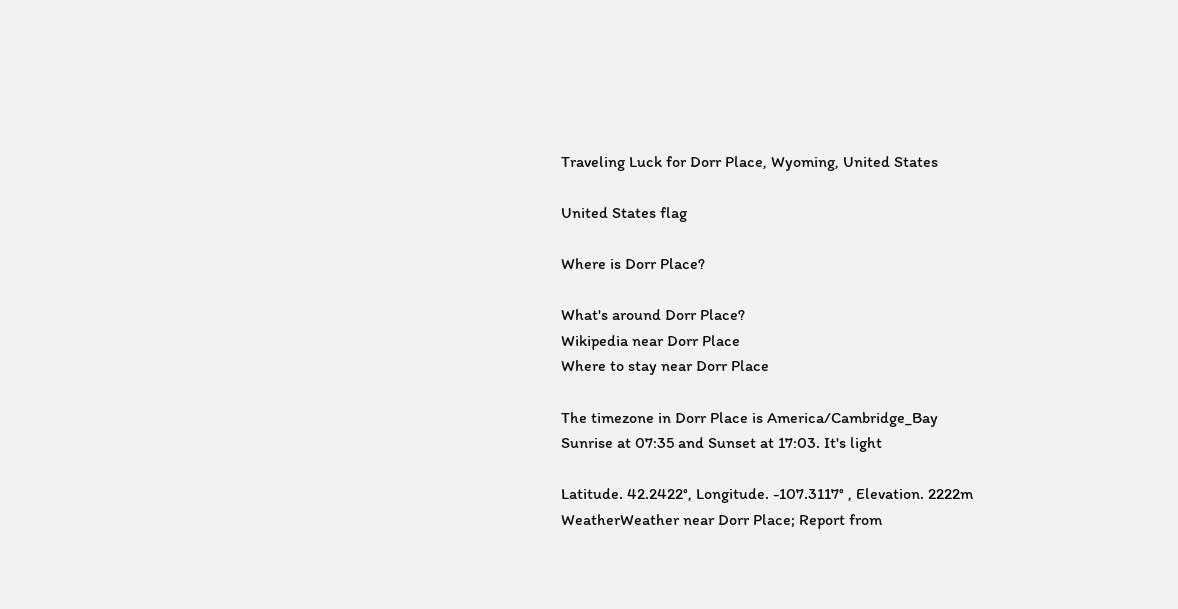Traveling Luck for Dorr Place, Wyoming, United States

United States flag

Where is Dorr Place?

What's around Dorr Place?
Wikipedia near Dorr Place
Where to stay near Dorr Place

The timezone in Dorr Place is America/Cambridge_Bay
Sunrise at 07:35 and Sunset at 17:03. It's light

Latitude. 42.2422°, Longitude. -107.3117° , Elevation. 2222m
WeatherWeather near Dorr Place; Report from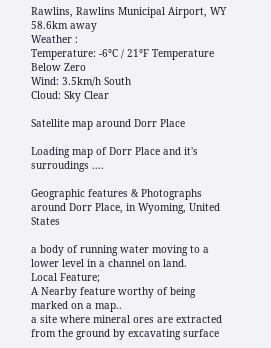Rawlins, Rawlins Municipal Airport, WY 58.6km away
Weather :
Temperature: -6°C / 21°F Temperature Below Zero
Wind: 3.5km/h South
Cloud: Sky Clear

Satellite map around Dorr Place

Loading map of Dorr Place and it's surroudings ....

Geographic features & Photographs around Dorr Place, in Wyoming, United States

a body of running water moving to a lower level in a channel on land.
Local Feature;
A Nearby feature worthy of being marked on a map..
a site where mineral ores are extracted from the ground by excavating surface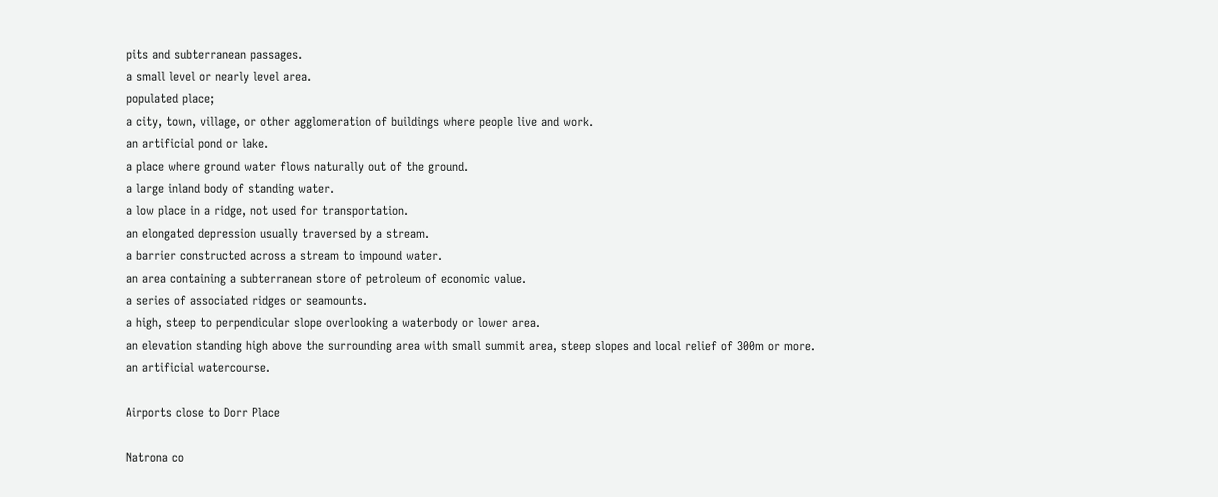pits and subterranean passages.
a small level or nearly level area.
populated place;
a city, town, village, or other agglomeration of buildings where people live and work.
an artificial pond or lake.
a place where ground water flows naturally out of the ground.
a large inland body of standing water.
a low place in a ridge, not used for transportation.
an elongated depression usually traversed by a stream.
a barrier constructed across a stream to impound water.
an area containing a subterranean store of petroleum of economic value.
a series of associated ridges or seamounts.
a high, steep to perpendicular slope overlooking a waterbody or lower area.
an elevation standing high above the surrounding area with small summit area, steep slopes and local relief of 300m or more.
an artificial watercourse.

Airports close to Dorr Place

Natrona co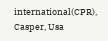international(CPR), Casper, Usa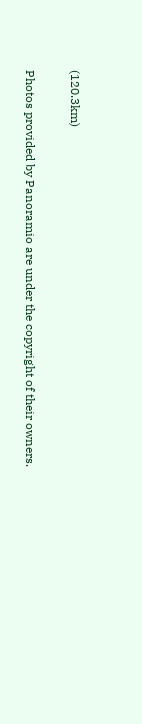(120.3km)

Photos provided by Panoramio are under the copyright of their owners.